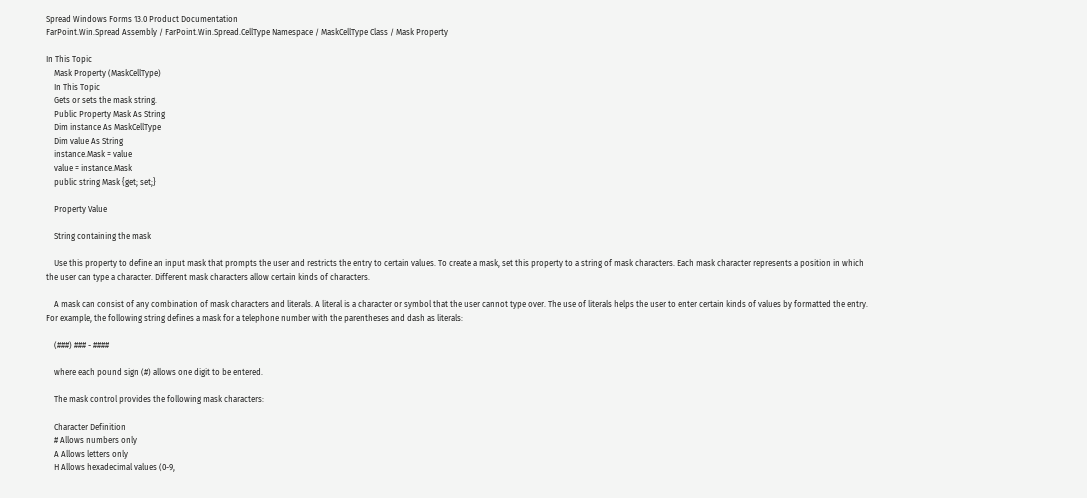Spread Windows Forms 13.0 Product Documentation
FarPoint.Win.Spread Assembly / FarPoint.Win.Spread.CellType Namespace / MaskCellType Class / Mask Property

In This Topic
    Mask Property (MaskCellType)
    In This Topic
    Gets or sets the mask string.
    Public Property Mask As String
    Dim instance As MaskCellType
    Dim value As String
    instance.Mask = value
    value = instance.Mask
    public string Mask {get; set;}

    Property Value

    String containing the mask

    Use this property to define an input mask that prompts the user and restricts the entry to certain values. To create a mask, set this property to a string of mask characters. Each mask character represents a position in which the user can type a character. Different mask characters allow certain kinds of characters.

    A mask can consist of any combination of mask characters and literals. A literal is a character or symbol that the user cannot type over. The use of literals helps the user to enter certain kinds of values by formatted the entry. For example, the following string defines a mask for a telephone number with the parentheses and dash as literals:

    (###) ### - ####

    where each pound sign (#) allows one digit to be entered.

    The mask control provides the following mask characters:

    Character Definition
    # Allows numbers only
    A Allows letters only
    H Allows hexadecimal values (0-9,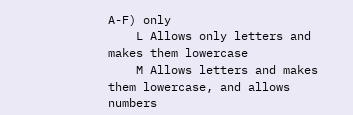A-F) only
    L Allows only letters and makes them lowercase
    M Allows letters and makes them lowercase, and allows numbers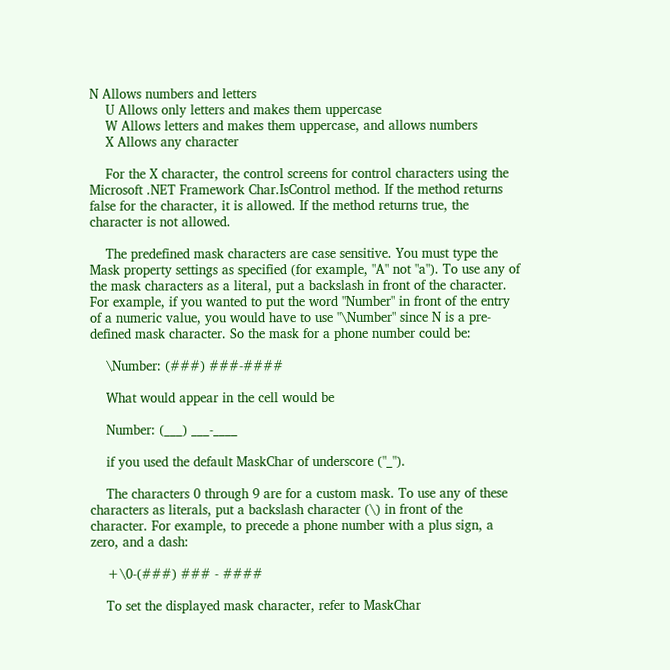N Allows numbers and letters
    U Allows only letters and makes them uppercase
    W Allows letters and makes them uppercase, and allows numbers
    X Allows any character

    For the X character, the control screens for control characters using the Microsoft .NET Framework Char.IsControl method. If the method returns false for the character, it is allowed. If the method returns true, the character is not allowed.

    The predefined mask characters are case sensitive. You must type the Mask property settings as specified (for example, "A" not "a"). To use any of the mask characters as a literal, put a backslash in front of the character. For example, if you wanted to put the word "Number" in front of the entry of a numeric value, you would have to use "\Number" since N is a pre-defined mask character. So the mask for a phone number could be:

    \Number: (###) ###-####

    What would appear in the cell would be

    Number: (___) ___-____

    if you used the default MaskChar of underscore ("_").

    The characters 0 through 9 are for a custom mask. To use any of these characters as literals, put a backslash character (\) in front of the character. For example, to precede a phone number with a plus sign, a zero, and a dash:

    +\0-(###) ### - ####

    To set the displayed mask character, refer to MaskChar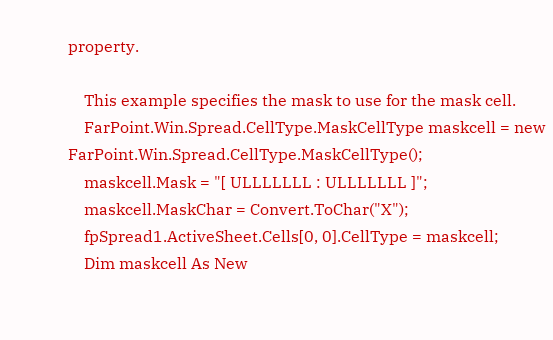property.

    This example specifies the mask to use for the mask cell.
    FarPoint.Win.Spread.CellType.MaskCellType maskcell = new FarPoint.Win.Spread.CellType.MaskCellType();
    maskcell.Mask = "[ ULLLLLLL : ULLLLLLL ]";
    maskcell.MaskChar = Convert.ToChar("X");
    fpSpread1.ActiveSheet.Cells[0, 0].CellType = maskcell;
    Dim maskcell As New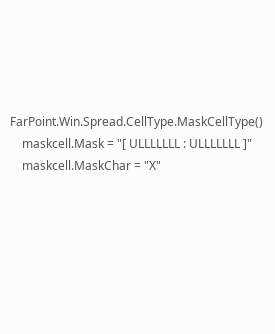FarPoint.Win.Spread.CellType.MaskCellType()
    maskcell.Mask = "[ ULLLLLLL : ULLLLLLL ]"
    maskcell.MaskChar = "X"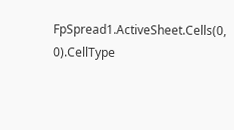FpSpread1.ActiveSheet.Cells(0, 0).CellType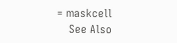= maskcell
    See Also